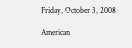Friday, October 3, 2008

American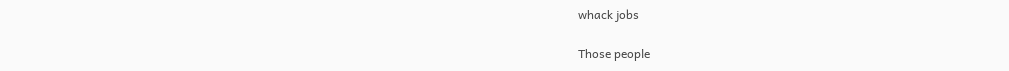whack jobs

Those people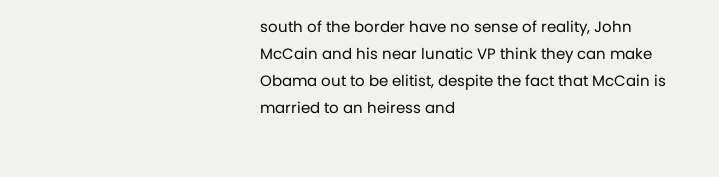south of the border have no sense of reality, John McCain and his near lunatic VP think they can make Obama out to be elitist, despite the fact that McCain is married to an heiress and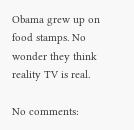Obama grew up on food stamps. No wonder they think reality TV is real.

No comments: